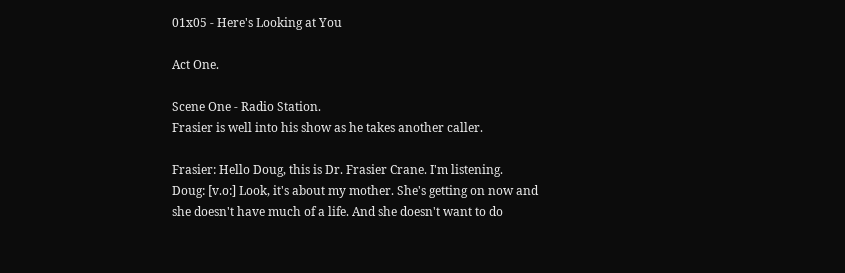01x05 - Here's Looking at You

Act One.

Scene One - Radio Station.
Frasier is well into his show as he takes another caller.

Frasier: Hello Doug, this is Dr. Frasier Crane. I'm listening.
Doug: [v.o:] Look, it's about my mother. She's getting on now and
she doesn't have much of a life. And she doesn't want to do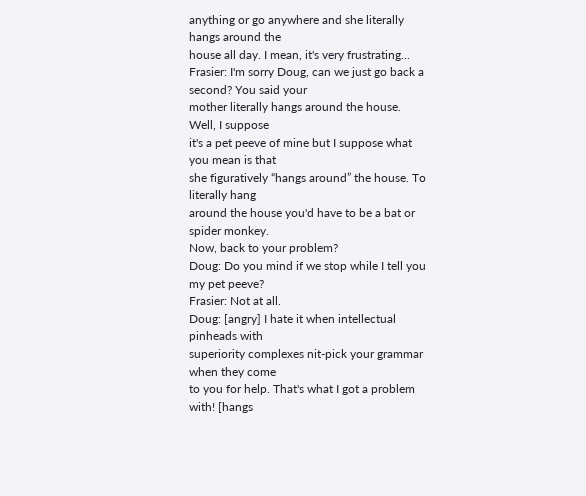anything or go anywhere and she literally hangs around the
house all day. I mean, it's very frustrating...
Frasier: I'm sorry Doug, can we just go back a second? You said your
mother literally hangs around the house. Well, I suppose
it's a pet peeve of mine but I suppose what you mean is that
she figuratively “hangs around” the house. To literally hang
around the house you'd have to be a bat or spider monkey.
Now, back to your problem?
Doug: Do you mind if we stop while I tell you my pet peeve?
Frasier: Not at all.
Doug: [angry] I hate it when intellectual pinheads with
superiority complexes nit-pick your grammar when they come
to you for help. That's what I got a problem with! [hangs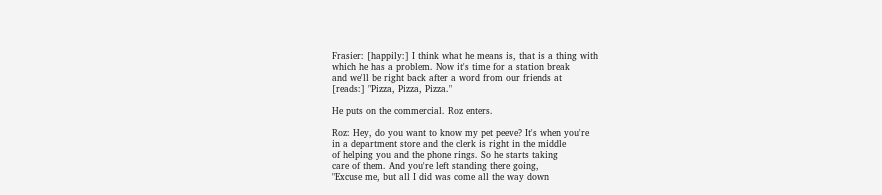Frasier: [happily:] I think what he means is, that is a thing with
which he has a problem. Now it's time for a station break
and we'll be right back after a word from our friends at
[reads:] "Pizza, Pizza, Pizza."

He puts on the commercial. Roz enters.

Roz: Hey, do you want to know my pet peeve? It's when you're
in a department store and the clerk is right in the middle
of helping you and the phone rings. So he starts taking
care of them. And you're left standing there going,
"Excuse me, but all I did was come all the way down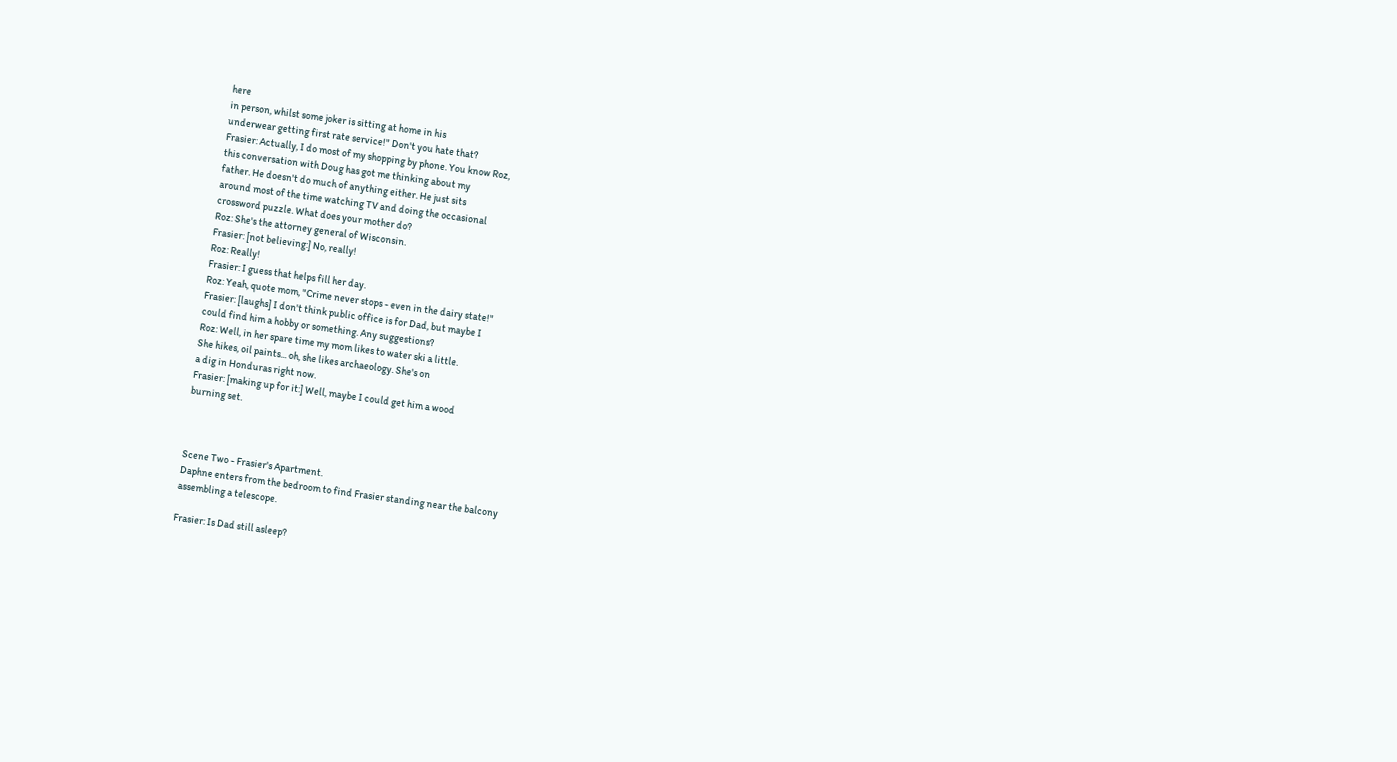here
in person, whilst some joker is sitting at home in his
underwear getting first rate service!" Don't you hate that?
Frasier: Actually, I do most of my shopping by phone. You know Roz,
this conversation with Doug has got me thinking about my
father. He doesn't do much of anything either. He just sits
around most of the time watching TV and doing the occasional
crossword puzzle. What does your mother do?
Roz: She's the attorney general of Wisconsin.
Frasier: [not believing:] No, really!
Roz: Really!
Frasier: I guess that helps fill her day.
Roz: Yeah, quote mom, "Crime never stops - even in the dairy state!"
Frasier: [laughs] I don't think public office is for Dad, but maybe I
could find him a hobby or something. Any suggestions?
Roz: Well, in her spare time my mom likes to water ski a little.
She hikes, oil paints... oh, she likes archaeology. She's on
a dig in Honduras right now.
Frasier: [making up for it:] Well, maybe I could get him a wood
burning set.



Scene Two - Frasier's Apartment.
Daphne enters from the bedroom to find Frasier standing near the balcony
assembling a telescope.

Frasier: Is Dad still asleep?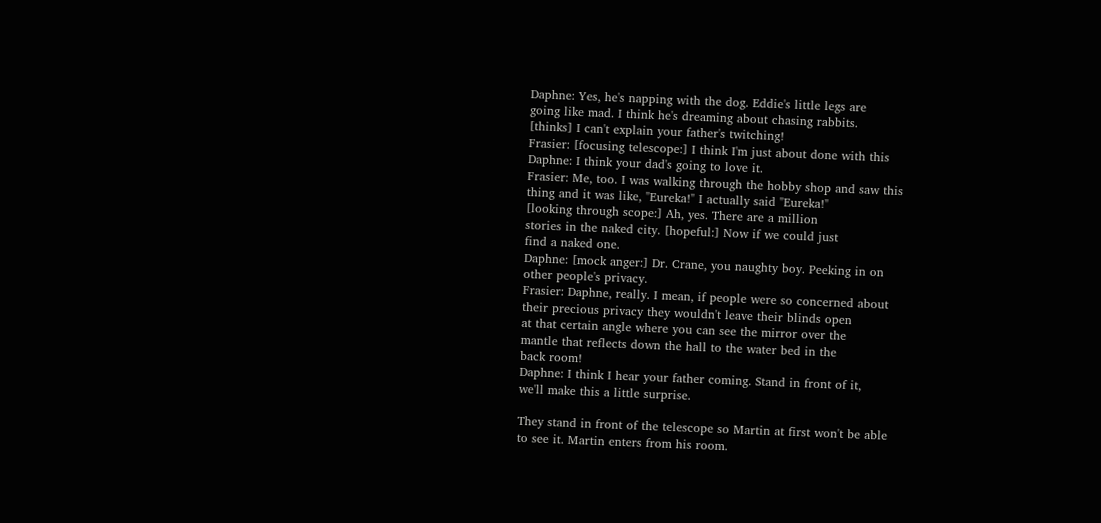Daphne: Yes, he's napping with the dog. Eddie's little legs are
going like mad. I think he's dreaming about chasing rabbits.
[thinks] I can't explain your father's twitching!
Frasier: [focusing telescope:] I think I'm just about done with this
Daphne: I think your dad's going to love it.
Frasier: Me, too. I was walking through the hobby shop and saw this
thing and it was like, "Eureka!" I actually said "Eureka!"
[looking through scope:] Ah, yes. There are a million
stories in the naked city. [hopeful:] Now if we could just
find a naked one.
Daphne: [mock anger:] Dr. Crane, you naughty boy. Peeking in on
other people's privacy.
Frasier: Daphne, really. I mean, if people were so concerned about
their precious privacy they wouldn't leave their blinds open
at that certain angle where you can see the mirror over the
mantle that reflects down the hall to the water bed in the
back room!
Daphne: I think I hear your father coming. Stand in front of it,
we'll make this a little surprise.

They stand in front of the telescope so Martin at first won't be able
to see it. Martin enters from his room.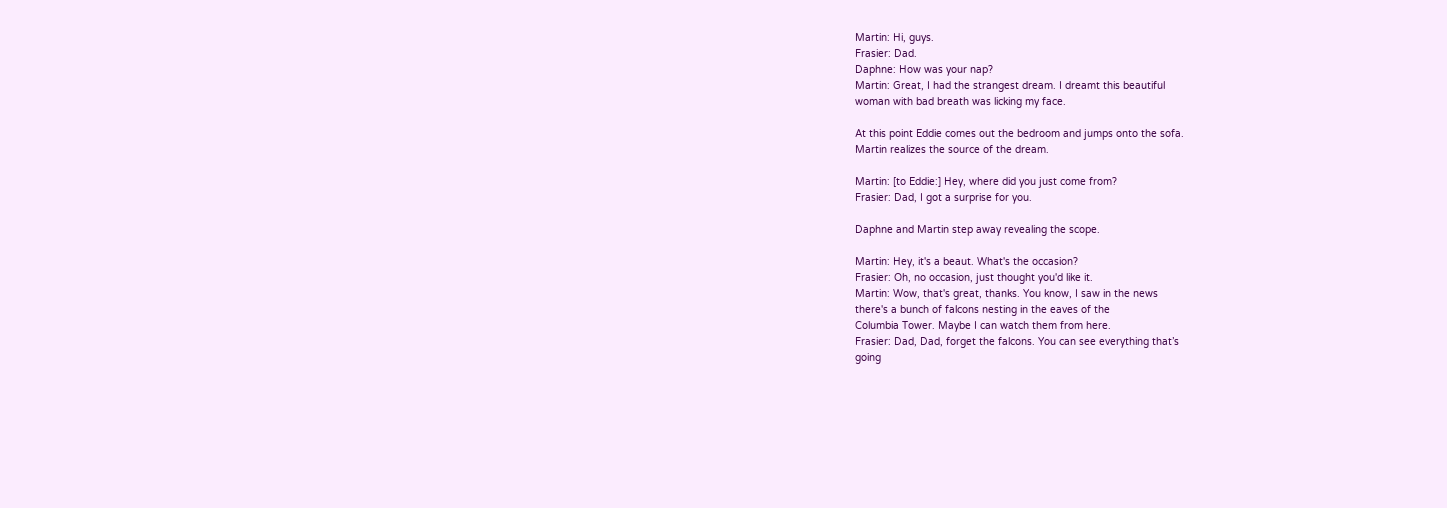Martin: Hi, guys.
Frasier: Dad.
Daphne: How was your nap?
Martin: Great, I had the strangest dream. I dreamt this beautiful
woman with bad breath was licking my face.

At this point Eddie comes out the bedroom and jumps onto the sofa.
Martin realizes the source of the dream.

Martin: [to Eddie:] Hey, where did you just come from?
Frasier: Dad, I got a surprise for you.

Daphne and Martin step away revealing the scope.

Martin: Hey, it's a beaut. What's the occasion?
Frasier: Oh, no occasion, just thought you'd like it.
Martin: Wow, that's great, thanks. You know, I saw in the news
there's a bunch of falcons nesting in the eaves of the
Columbia Tower. Maybe I can watch them from here.
Frasier: Dad, Dad, forget the falcons. You can see everything that’s
going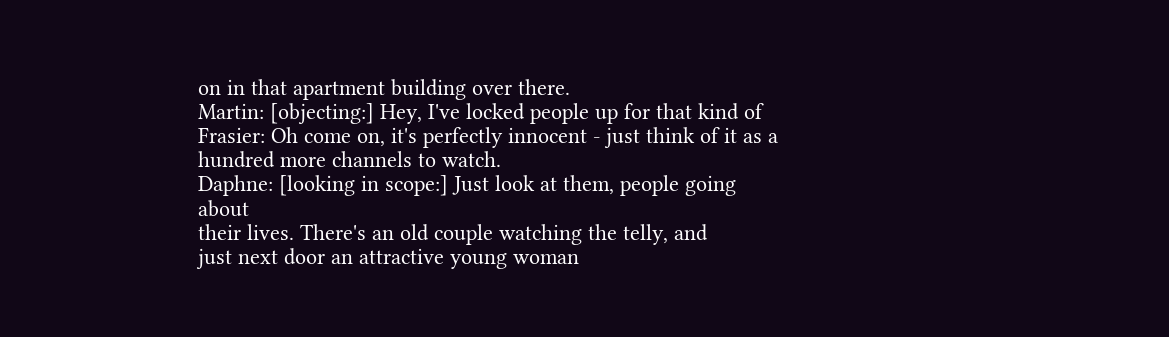on in that apartment building over there.
Martin: [objecting:] Hey, I've locked people up for that kind of
Frasier: Oh come on, it's perfectly innocent - just think of it as a
hundred more channels to watch.
Daphne: [looking in scope:] Just look at them, people going about
their lives. There's an old couple watching the telly, and
just next door an attractive young woman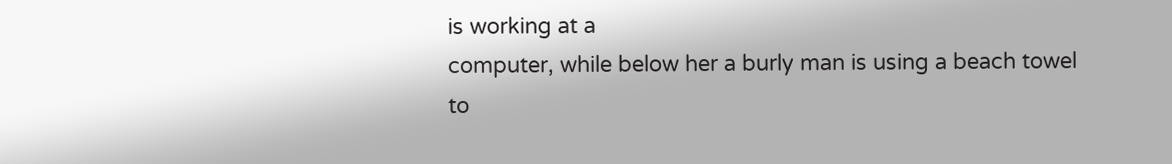is working at a
computer, while below her a burly man is using a beach towel
to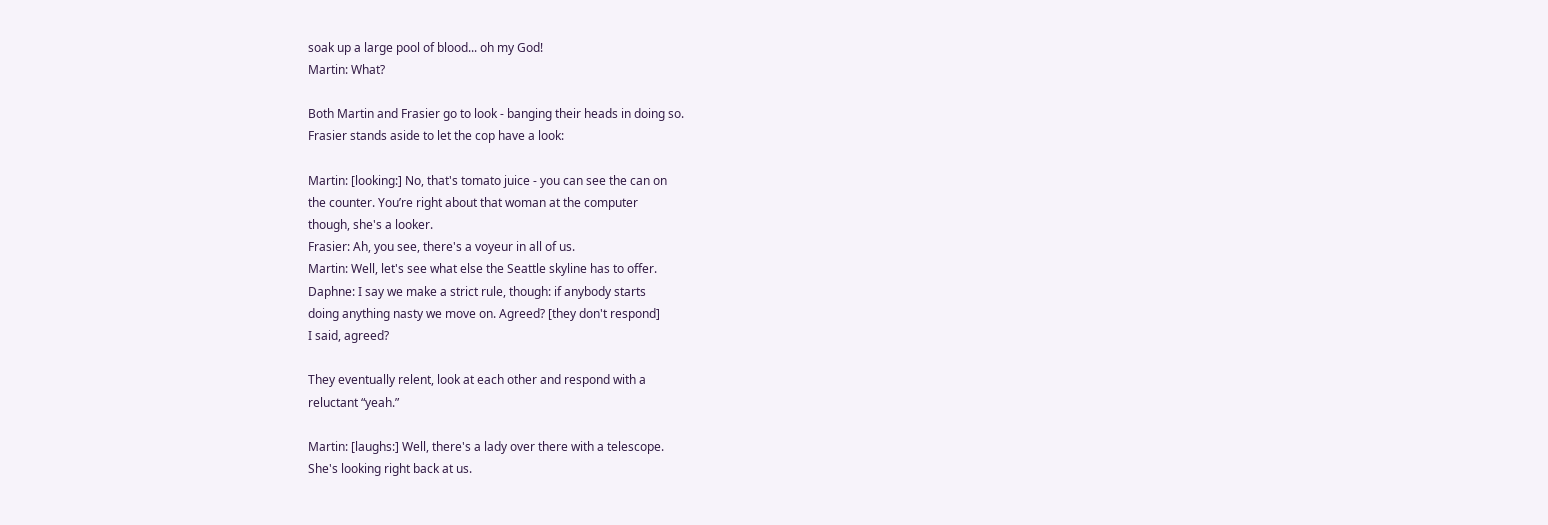soak up a large pool of blood... oh my God!
Martin: What?

Both Martin and Frasier go to look - banging their heads in doing so.
Frasier stands aside to let the cop have a look:

Martin: [looking:] No, that's tomato juice - you can see the can on
the counter. You’re right about that woman at the computer
though, she's a looker.
Frasier: Ah, you see, there's a voyeur in all of us.
Martin: Well, let's see what else the Seattle skyline has to offer.
Daphne: I say we make a strict rule, though: if anybody starts
doing anything nasty we move on. Agreed? [they don't respond]
I said, agreed?

They eventually relent, look at each other and respond with a
reluctant “yeah.”

Martin: [laughs:] Well, there's a lady over there with a telescope.
She's looking right back at us.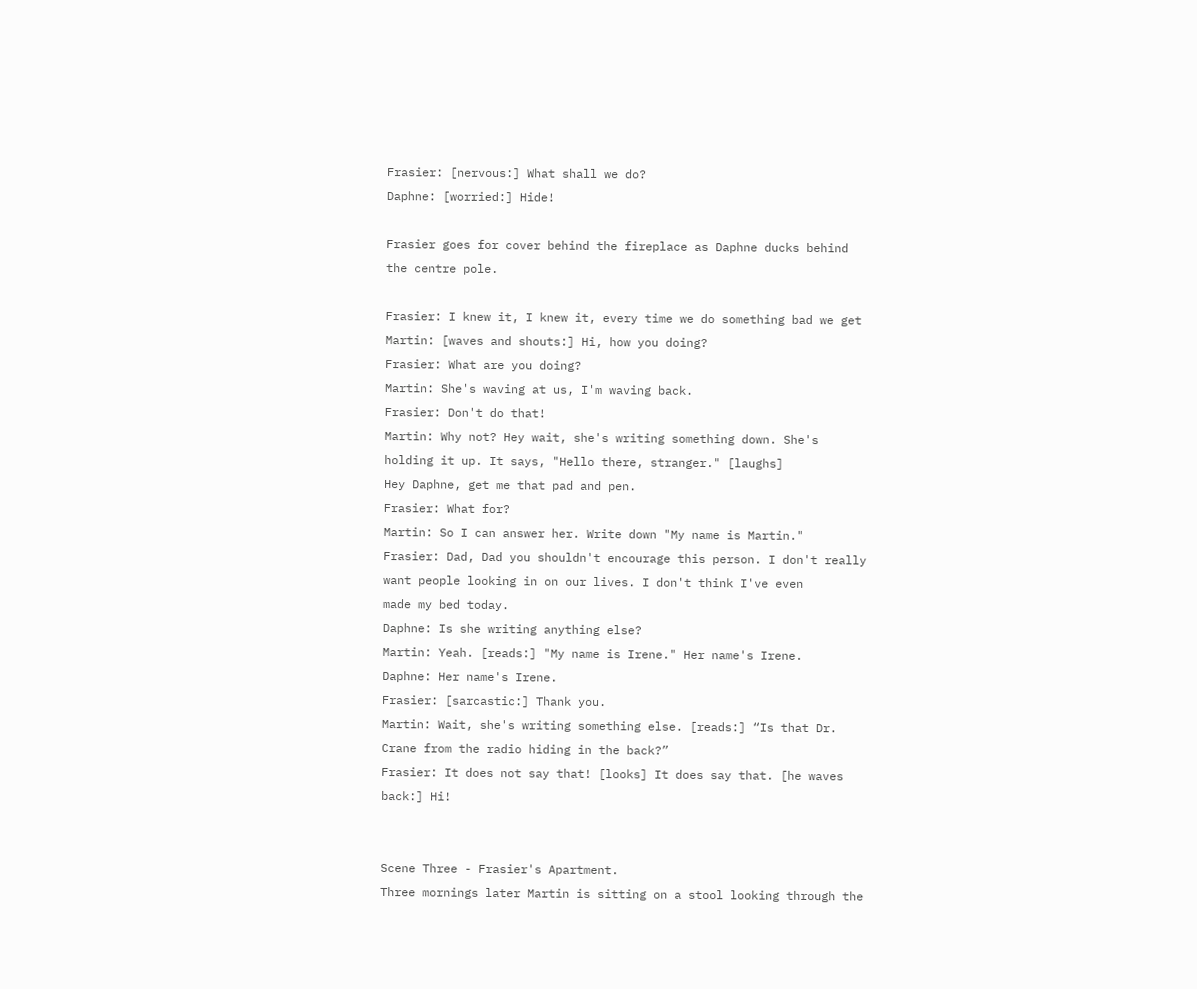Frasier: [nervous:] What shall we do?
Daphne: [worried:] Hide!

Frasier goes for cover behind the fireplace as Daphne ducks behind
the centre pole.

Frasier: I knew it, I knew it, every time we do something bad we get
Martin: [waves and shouts:] Hi, how you doing?
Frasier: What are you doing?
Martin: She's waving at us, I'm waving back.
Frasier: Don't do that!
Martin: Why not? Hey wait, she's writing something down. She's
holding it up. It says, "Hello there, stranger." [laughs]
Hey Daphne, get me that pad and pen.
Frasier: What for?
Martin: So I can answer her. Write down "My name is Martin."
Frasier: Dad, Dad you shouldn't encourage this person. I don't really
want people looking in on our lives. I don't think I've even
made my bed today.
Daphne: Is she writing anything else?
Martin: Yeah. [reads:] "My name is Irene." Her name's Irene.
Daphne: Her name's Irene.
Frasier: [sarcastic:] Thank you.
Martin: Wait, she's writing something else. [reads:] “Is that Dr.
Crane from the radio hiding in the back?”
Frasier: It does not say that! [looks] It does say that. [he waves
back:] Hi!


Scene Three - Frasier's Apartment.
Three mornings later Martin is sitting on a stool looking through the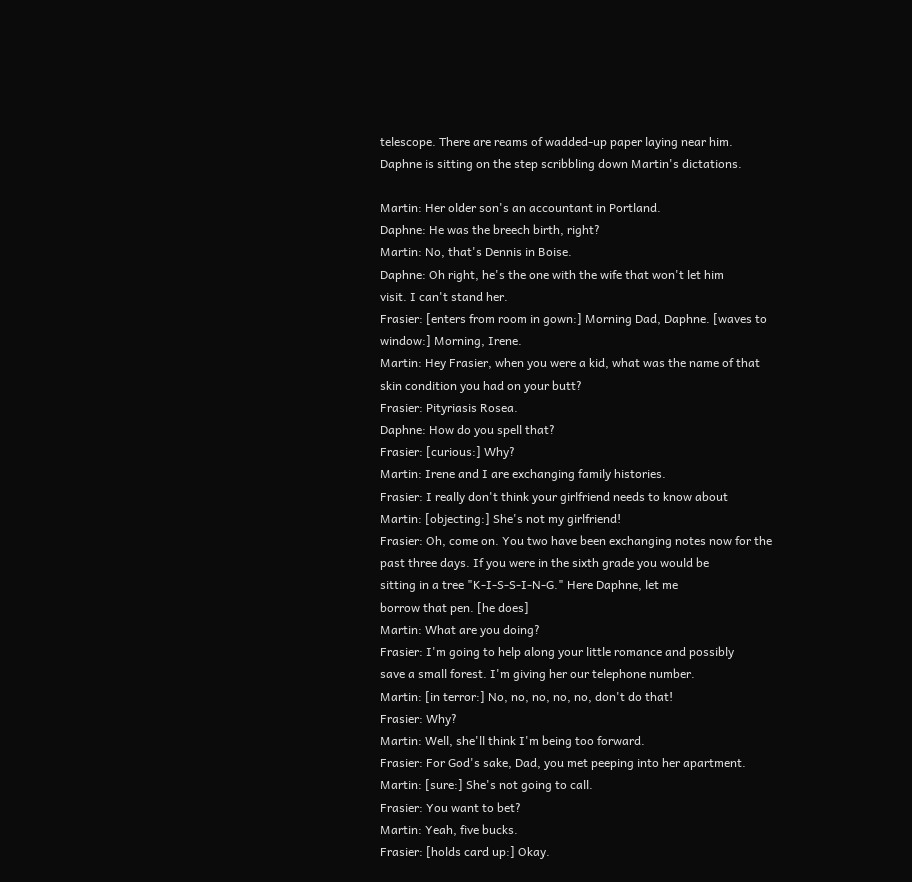telescope. There are reams of wadded-up paper laying near him.
Daphne is sitting on the step scribbling down Martin's dictations.

Martin: Her older son's an accountant in Portland.
Daphne: He was the breech birth, right?
Martin: No, that's Dennis in Boise.
Daphne: Oh right, he's the one with the wife that won't let him
visit. I can't stand her.
Frasier: [enters from room in gown:] Morning Dad, Daphne. [waves to
window:] Morning, Irene.
Martin: Hey Frasier, when you were a kid, what was the name of that
skin condition you had on your butt?
Frasier: Pityriasis Rosea.
Daphne: How do you spell that?
Frasier: [curious:] Why?
Martin: Irene and I are exchanging family histories.
Frasier: I really don't think your girlfriend needs to know about
Martin: [objecting:] She's not my girlfriend!
Frasier: Oh, come on. You two have been exchanging notes now for the
past three days. If you were in the sixth grade you would be
sitting in a tree "K-I-S-S-I-N-G." Here Daphne, let me
borrow that pen. [he does]
Martin: What are you doing?
Frasier: I'm going to help along your little romance and possibly
save a small forest. I'm giving her our telephone number.
Martin: [in terror:] No, no, no, no, no, don't do that!
Frasier: Why?
Martin: Well, she'll think I'm being too forward.
Frasier: For God's sake, Dad, you met peeping into her apartment.
Martin: [sure:] She's not going to call.
Frasier: You want to bet?
Martin: Yeah, five bucks.
Frasier: [holds card up:] Okay.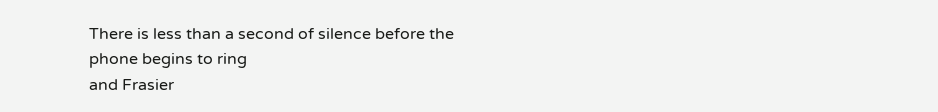There is less than a second of silence before the phone begins to ring
and Frasier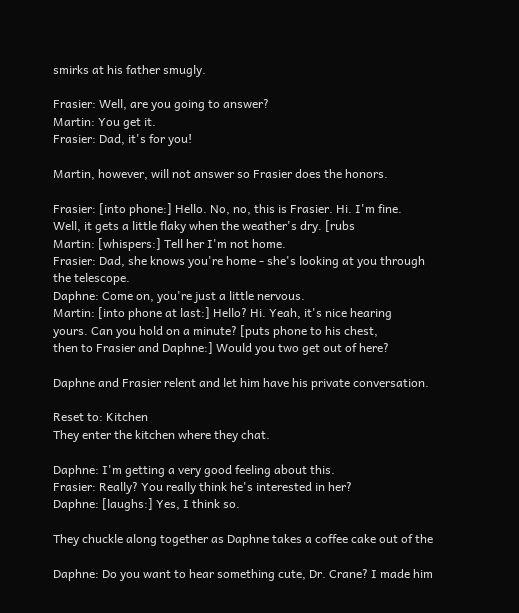smirks at his father smugly.

Frasier: Well, are you going to answer?
Martin: You get it.
Frasier: Dad, it's for you!

Martin, however, will not answer so Frasier does the honors.

Frasier: [into phone:] Hello. No, no, this is Frasier. Hi. I'm fine.
Well, it gets a little flaky when the weather's dry. [rubs
Martin: [whispers:] Tell her I'm not home.
Frasier: Dad, she knows you're home - she's looking at you through
the telescope.
Daphne: Come on, you're just a little nervous.
Martin: [into phone at last:] Hello? Hi. Yeah, it's nice hearing
yours. Can you hold on a minute? [puts phone to his chest,
then to Frasier and Daphne:] Would you two get out of here?

Daphne and Frasier relent and let him have his private conversation.

Reset to: Kitchen
They enter the kitchen where they chat.

Daphne: I'm getting a very good feeling about this.
Frasier: Really? You really think he's interested in her?
Daphne: [laughs:] Yes, I think so.

They chuckle along together as Daphne takes a coffee cake out of the

Daphne: Do you want to hear something cute, Dr. Crane? I made him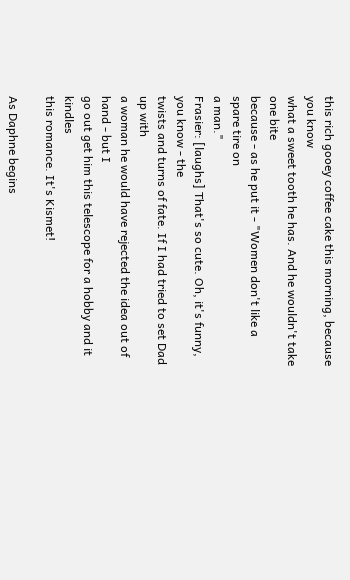this rich gooey coffee cake this morning, because you know
what a sweet tooth he has. And he wouldn't take one bite
because - as he put it - "Women don't like a spare tire on
a man."
Frasier: [laughs] That's so cute. Oh, it's funny, you know - the
twists and turns of fate. If I had tried to set Dad up with
a woman he would have rejected the idea out of hand - but I
go out get him this telescope for a hobby and it kindles
this romance. It's Kismet!

As Daphne begins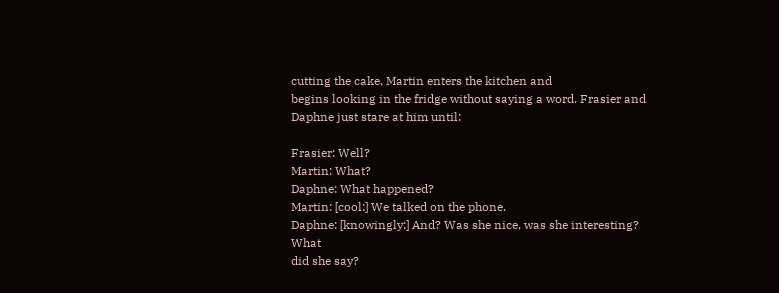cutting the cake, Martin enters the kitchen and
begins looking in the fridge without saying a word. Frasier and
Daphne just stare at him until:

Frasier: Well?
Martin: What?
Daphne: What happened?
Martin: [cool:] We talked on the phone.
Daphne: [knowingly:] And? Was she nice, was she interesting? What
did she say?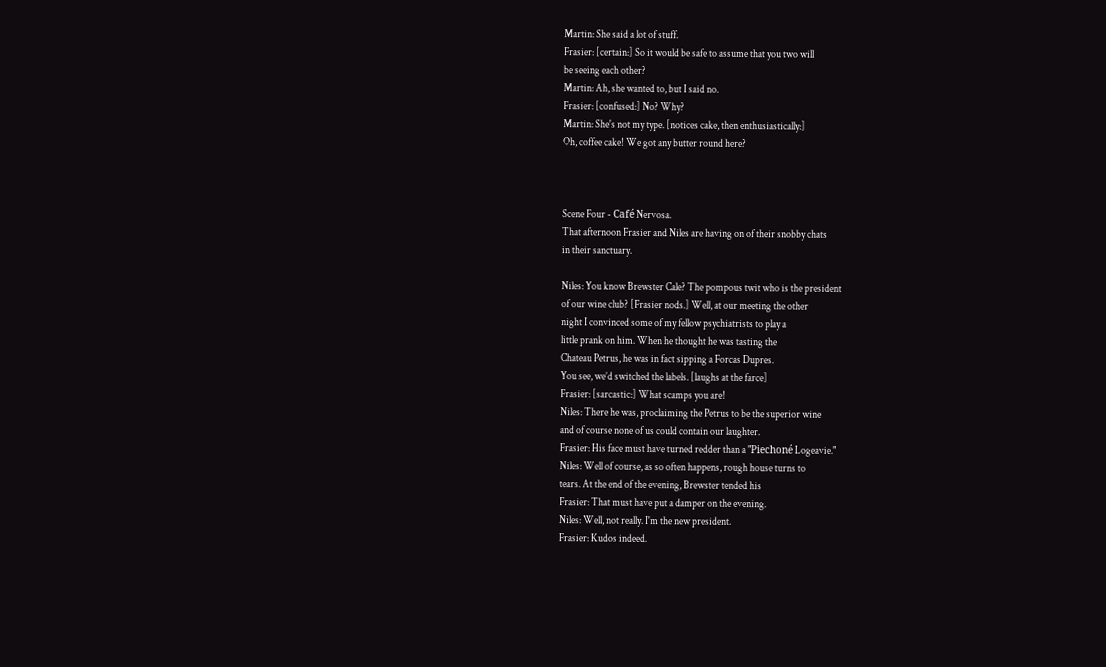Martin: She said a lot of stuff.
Frasier: [certain:] So it would be safe to assume that you two will
be seeing each other?
Martin: Ah, she wanted to, but I said no.
Frasier: [confused:] No? Why?
Martin: She's not my type. [notices cake, then enthusiastically:]
Oh, coffee cake! We got any butter round here?



Scene Four - Café Nervosa.
That afternoon Frasier and Niles are having on of their snobby chats
in their sanctuary.

Niles: You know Brewster Cale? The pompous twit who is the president
of our wine club? [Frasier nods.] Well, at our meeting the other
night I convinced some of my fellow psychiatrists to play a
little prank on him. When he thought he was tasting the
Chateau Petrus, he was in fact sipping a Forcas Dupres.
You see, we’d switched the labels. [laughs at the farce]
Frasier: [sarcastic:] What scamps you are!
Niles: There he was, proclaiming the Petrus to be the superior wine
and of course none of us could contain our laughter.
Frasier: His face must have turned redder than a "Piechoné Logeavie."
Niles: Well of course, as so often happens, rough house turns to
tears. At the end of the evening, Brewster tended his
Frasier: That must have put a damper on the evening.
Niles: Well, not really. I'm the new president.
Frasier: Kudos indeed.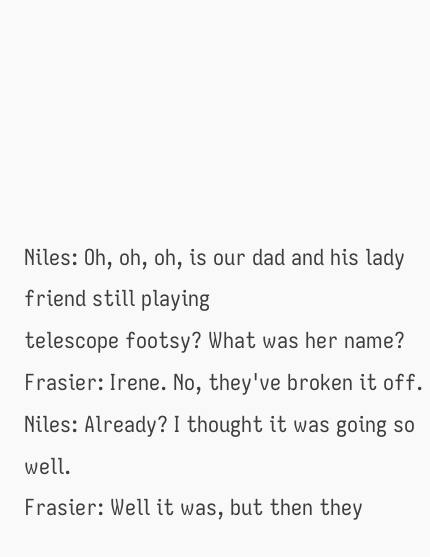Niles: Oh, oh, oh, is our dad and his lady friend still playing
telescope footsy? What was her name?
Frasier: Irene. No, they've broken it off.
Niles: Already? I thought it was going so well.
Frasier: Well it was, but then they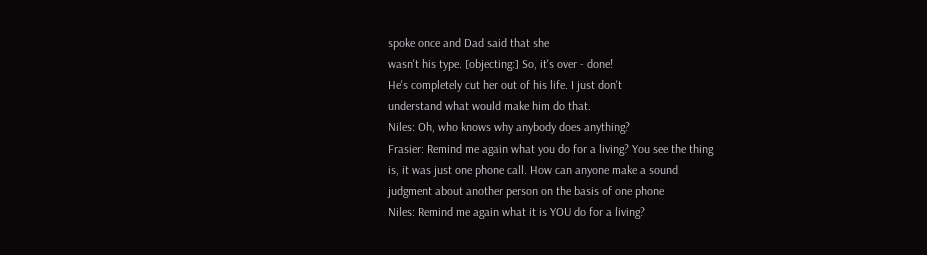spoke once and Dad said that she
wasn't his type. [objecting:] So, it's over - done!
He's completely cut her out of his life. I just don't
understand what would make him do that.
Niles: Oh, who knows why anybody does anything?
Frasier: Remind me again what you do for a living? You see the thing
is, it was just one phone call. How can anyone make a sound
judgment about another person on the basis of one phone
Niles: Remind me again what it is YOU do for a living?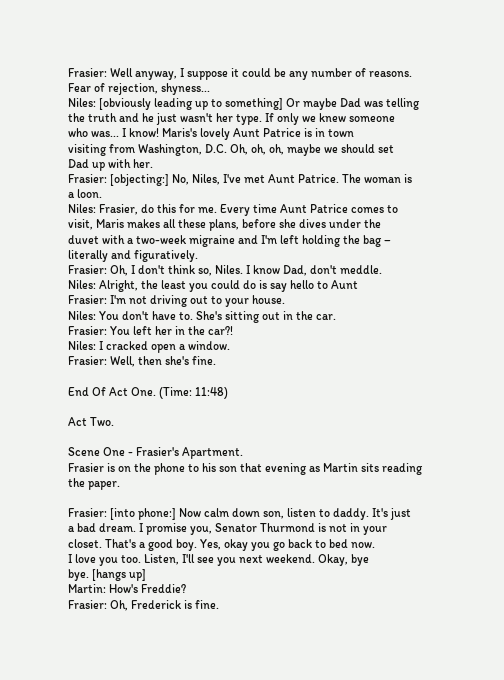Frasier: Well anyway, I suppose it could be any number of reasons.
Fear of rejection, shyness...
Niles: [obviously leading up to something] Or maybe Dad was telling
the truth and he just wasn't her type. If only we knew someone
who was... I know! Maris's lovely Aunt Patrice is in town
visiting from Washington, D.C. Oh, oh, oh, maybe we should set
Dad up with her.
Frasier: [objecting:] No, Niles, I've met Aunt Patrice. The woman is
a loon.
Niles: Frasier, do this for me. Every time Aunt Patrice comes to
visit, Maris makes all these plans, before she dives under the
duvet with a two-week migraine and I'm left holding the bag –
literally and figuratively.
Frasier: Oh, I don't think so, Niles. I know Dad, don't meddle.
Niles: Alright, the least you could do is say hello to Aunt
Frasier: I'm not driving out to your house.
Niles: You don't have to. She's sitting out in the car.
Frasier: You left her in the car?!
Niles: I cracked open a window.
Frasier: Well, then she's fine.

End Of Act One. (Time: 11:48)

Act Two.

Scene One - Frasier's Apartment.
Frasier is on the phone to his son that evening as Martin sits reading
the paper.

Frasier: [into phone:] Now calm down son, listen to daddy. It's just
a bad dream. I promise you, Senator Thurmond is not in your
closet. That's a good boy. Yes, okay you go back to bed now.
I love you too. Listen, I'll see you next weekend. Okay, bye
bye. [hangs up]
Martin: How's Freddie?
Frasier: Oh, Frederick is fine.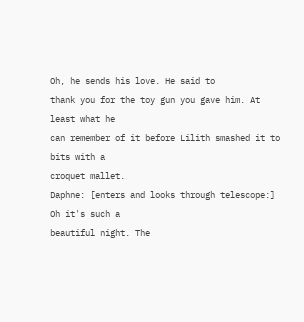Oh, he sends his love. He said to
thank you for the toy gun you gave him. At least what he
can remember of it before Lilith smashed it to bits with a
croquet mallet.
Daphne: [enters and looks through telescope:] Oh it's such a
beautiful night. The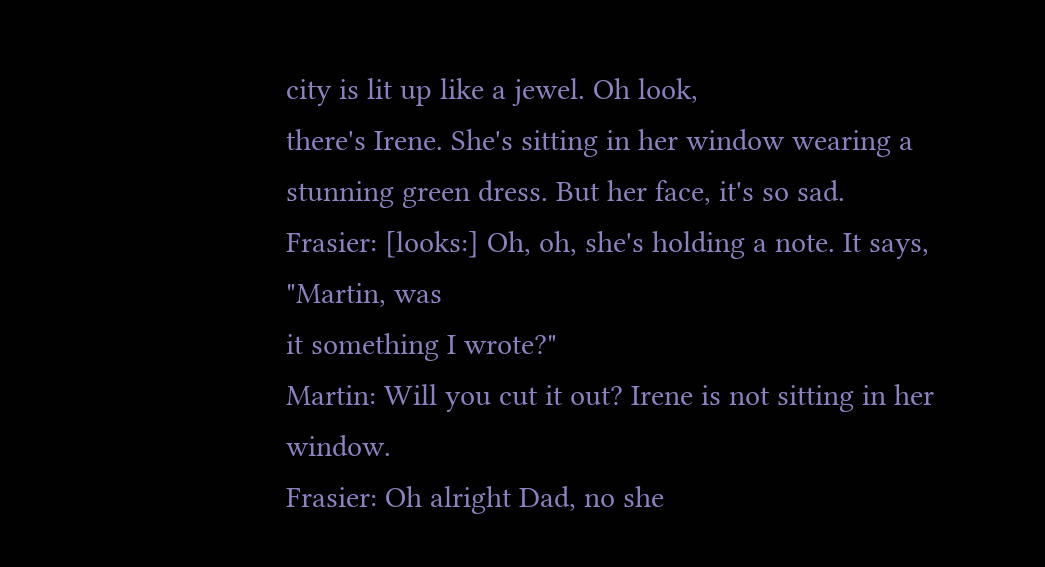city is lit up like a jewel. Oh look,
there's Irene. She's sitting in her window wearing a
stunning green dress. But her face, it's so sad.
Frasier: [looks:] Oh, oh, she's holding a note. It says, "Martin, was
it something I wrote?"
Martin: Will you cut it out? Irene is not sitting in her window.
Frasier: Oh alright Dad, no she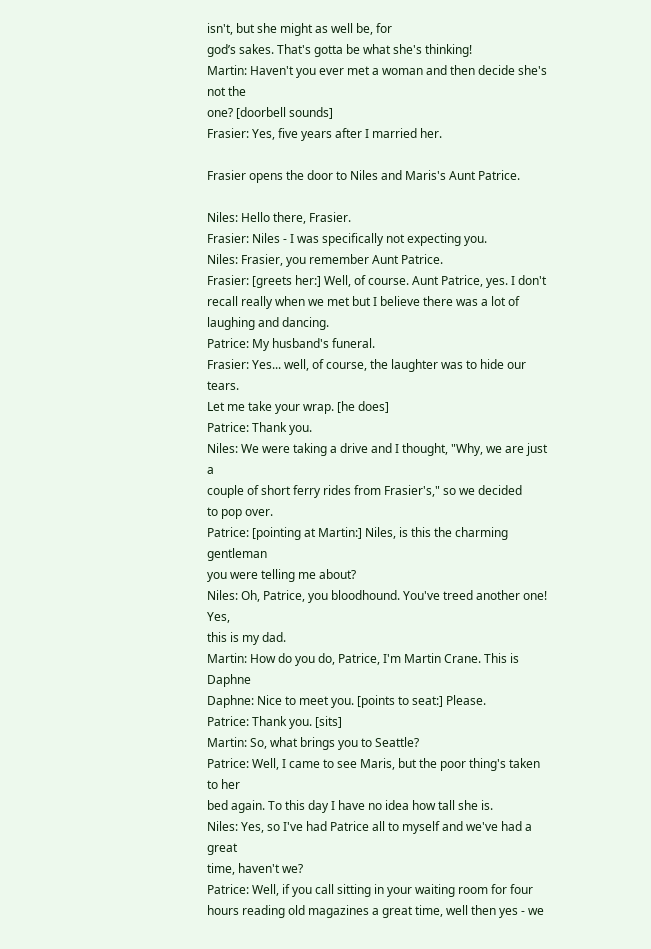isn't, but she might as well be, for
god’s sakes. That's gotta be what she's thinking!
Martin: Haven't you ever met a woman and then decide she's not the
one? [doorbell sounds]
Frasier: Yes, five years after I married her.

Frasier opens the door to Niles and Maris's Aunt Patrice.

Niles: Hello there, Frasier.
Frasier: Niles - I was specifically not expecting you.
Niles: Frasier, you remember Aunt Patrice.
Frasier: [greets her:] Well, of course. Aunt Patrice, yes. I don't
recall really when we met but I believe there was a lot of
laughing and dancing.
Patrice: My husband's funeral.
Frasier: Yes... well, of course, the laughter was to hide our tears.
Let me take your wrap. [he does]
Patrice: Thank you.
Niles: We were taking a drive and I thought, "Why, we are just a
couple of short ferry rides from Frasier's," so we decided
to pop over.
Patrice: [pointing at Martin:] Niles, is this the charming gentleman
you were telling me about?
Niles: Oh, Patrice, you bloodhound. You've treed another one! Yes,
this is my dad.
Martin: How do you do, Patrice, I'm Martin Crane. This is Daphne
Daphne: Nice to meet you. [points to seat:] Please.
Patrice: Thank you. [sits]
Martin: So, what brings you to Seattle?
Patrice: Well, I came to see Maris, but the poor thing's taken to her
bed again. To this day I have no idea how tall she is.
Niles: Yes, so I've had Patrice all to myself and we've had a great
time, haven't we?
Patrice: Well, if you call sitting in your waiting room for four
hours reading old magazines a great time, well then yes - we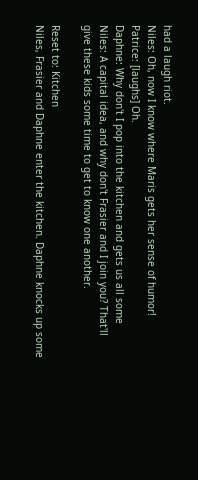had a laugh riot.
Niles: Oh, now I know where Maris gets her sense of humor!
Patrice: [laughs] Oh.
Daphne: Why don't I pop into the kitchen and gets us all some
Niles: A capital idea, and why don't Frasier and I join you? That'll
give these kids some time to get to know one another.

Reset to: Kitchen
Niles, Frasier and Daphne enter the kitchen. Daphne knocks up some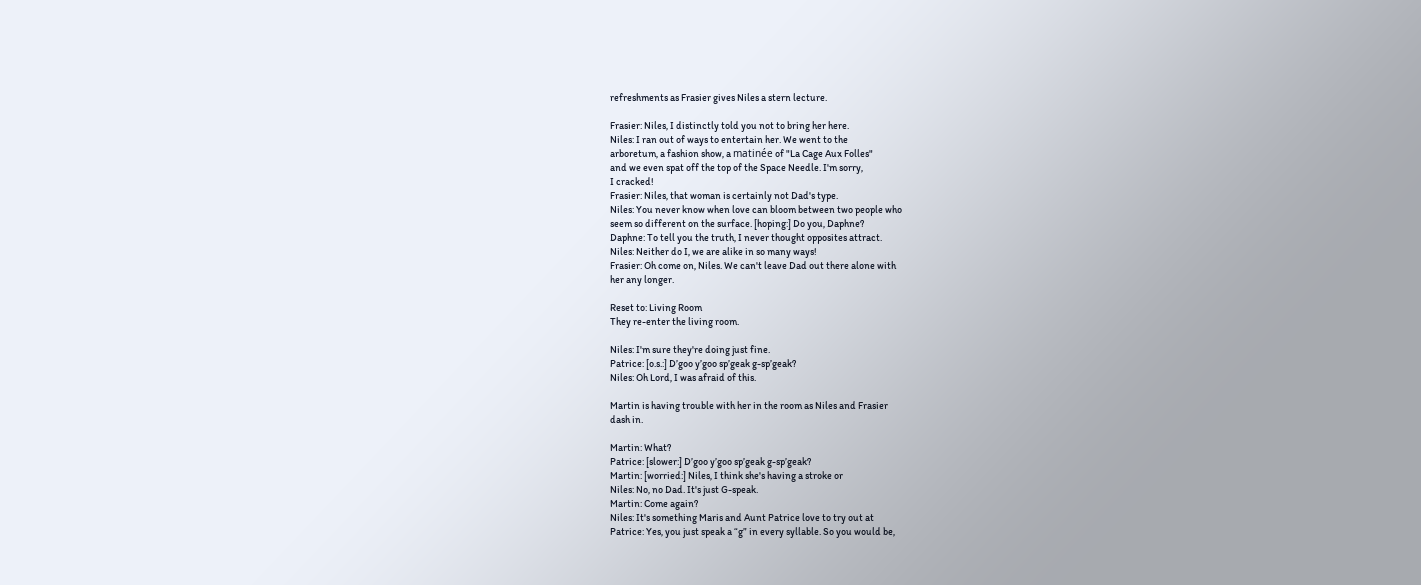refreshments as Frasier gives Niles a stern lecture.

Frasier: Niles, I distinctly told you not to bring her here.
Niles: I ran out of ways to entertain her. We went to the
arboretum, a fashion show, a matinée of "La Cage Aux Folles"
and we even spat off the top of the Space Needle. I'm sorry,
I cracked!
Frasier: Niles, that woman is certainly not Dad's type.
Niles: You never know when love can bloom between two people who
seem so different on the surface. [hoping:] Do you, Daphne?
Daphne: To tell you the truth, I never thought opposites attract.
Niles: Neither do I, we are alike in so many ways!
Frasier: Oh come on, Niles. We can't leave Dad out there alone with
her any longer.

Reset to: Living Room
They re-enter the living room.

Niles: I'm sure they're doing just fine.
Patrice: [o.s.:] D’goo y’goo sp’geak g-sp’geak?
Niles: Oh Lord, I was afraid of this.

Martin is having trouble with her in the room as Niles and Frasier
dash in.

Martin: What?
Patrice: [slower:] D’goo y’goo sp’geak g-sp’geak?
Martin: [worried:] Niles, I think she's having a stroke or
Niles: No, no Dad. It's just G-speak.
Martin: Come again?
Niles: It's something Maris and Aunt Patrice love to try out at
Patrice: Yes, you just speak a “g” in every syllable. So you would be,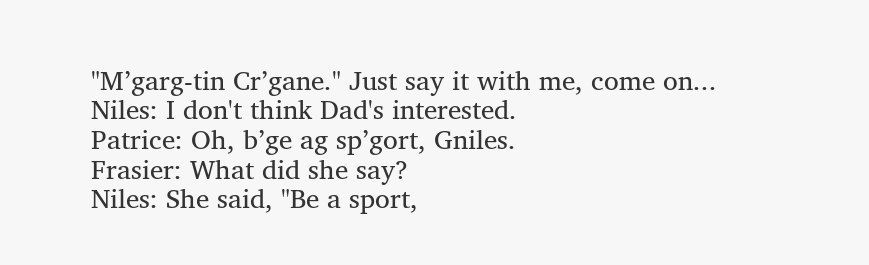"M’garg-tin Cr’gane." Just say it with me, come on...
Niles: I don't think Dad's interested.
Patrice: Oh, b’ge ag sp’gort, Gniles.
Frasier: What did she say?
Niles: She said, "Be a sport,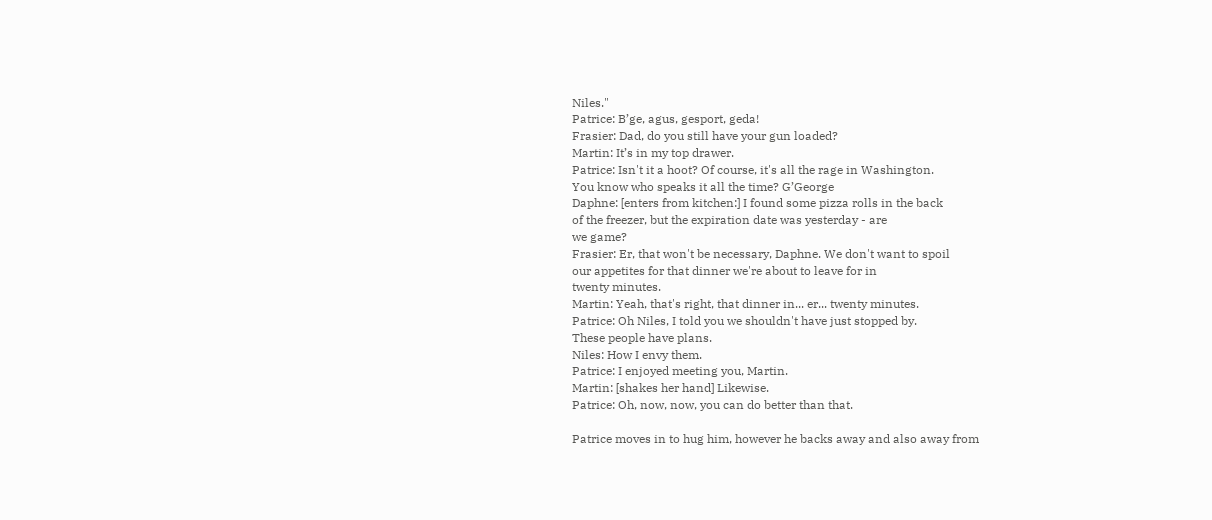Niles."
Patrice: B’ge, agus, gesport, geda!
Frasier: Dad, do you still have your gun loaded?
Martin: It’s in my top drawer.
Patrice: Isn't it a hoot? Of course, it's all the rage in Washington.
You know who speaks it all the time? G’George
Daphne: [enters from kitchen:] I found some pizza rolls in the back
of the freezer, but the expiration date was yesterday - are
we game?
Frasier: Er, that won't be necessary, Daphne. We don't want to spoil
our appetites for that dinner we're about to leave for in
twenty minutes.
Martin: Yeah, that's right, that dinner in... er... twenty minutes.
Patrice: Oh Niles, I told you we shouldn't have just stopped by.
These people have plans.
Niles: How I envy them.
Patrice: I enjoyed meeting you, Martin.
Martin: [shakes her hand] Likewise.
Patrice: Oh, now, now, you can do better than that.

Patrice moves in to hug him, however he backs away and also away from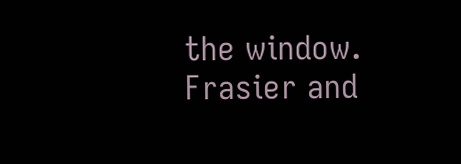the window. Frasier and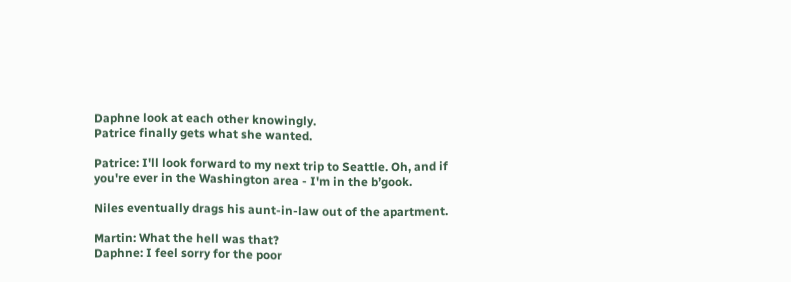Daphne look at each other knowingly.
Patrice finally gets what she wanted.

Patrice: I'll look forward to my next trip to Seattle. Oh, and if
you're ever in the Washington area - I'm in the b’gook.

Niles eventually drags his aunt-in-law out of the apartment.

Martin: What the hell was that?
Daphne: I feel sorry for the poor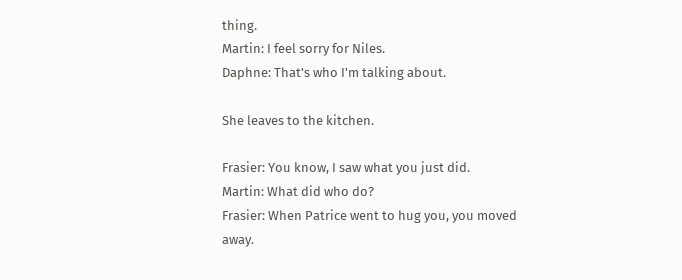thing.
Martin: I feel sorry for Niles.
Daphne: That's who I'm talking about.

She leaves to the kitchen.

Frasier: You know, I saw what you just did.
Martin: What did who do?
Frasier: When Patrice went to hug you, you moved away.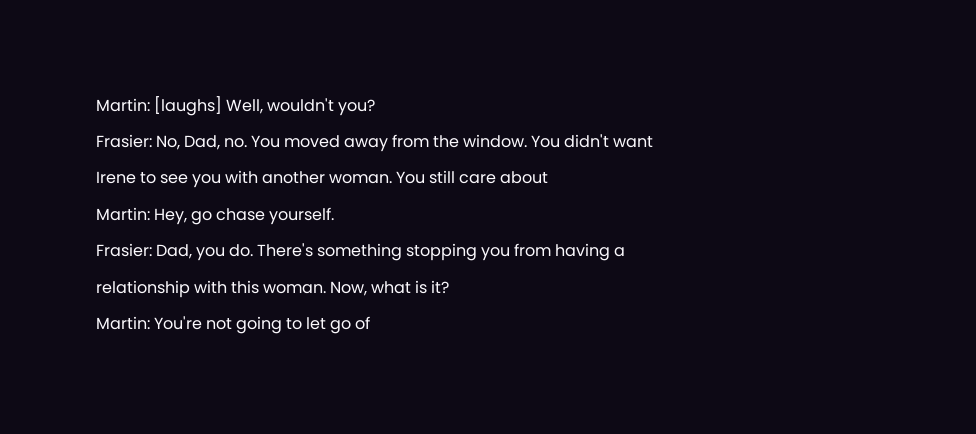Martin: [laughs] Well, wouldn't you?
Frasier: No, Dad, no. You moved away from the window. You didn't want
Irene to see you with another woman. You still care about
Martin: Hey, go chase yourself.
Frasier: Dad, you do. There's something stopping you from having a
relationship with this woman. Now, what is it?
Martin: You're not going to let go of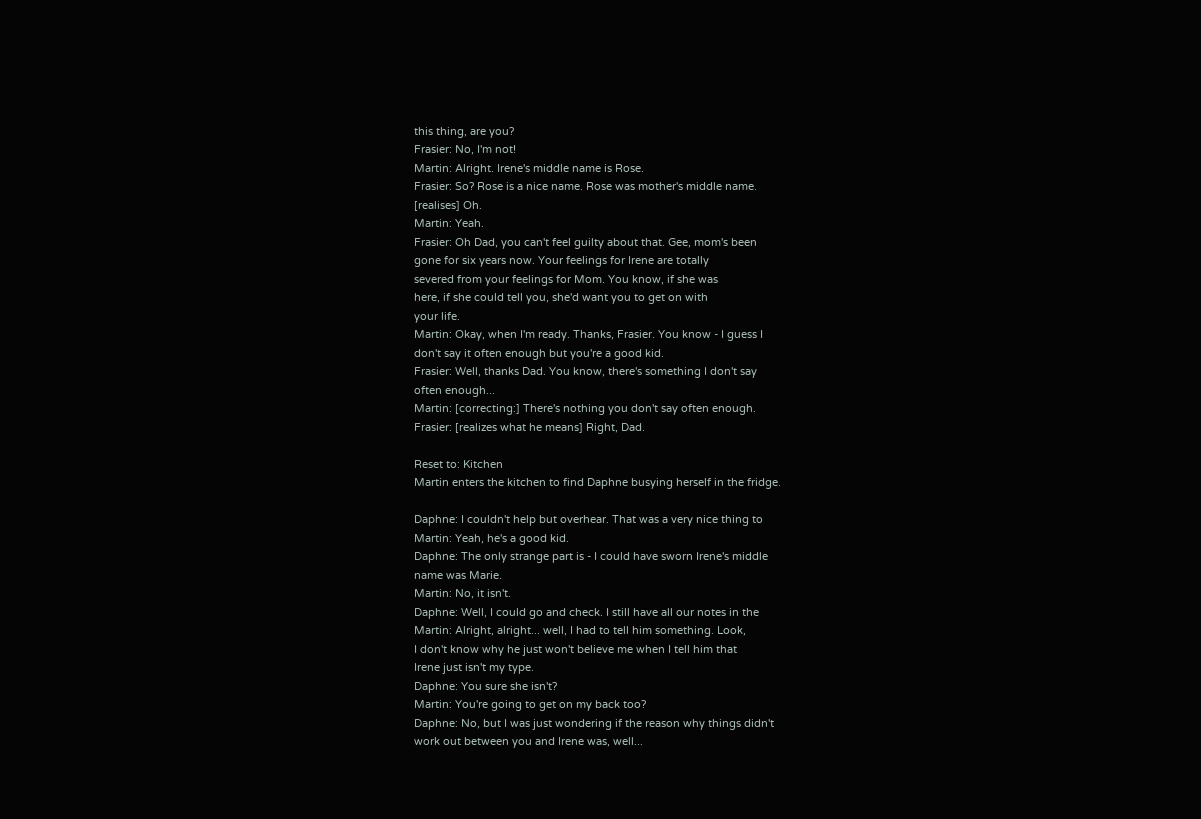this thing, are you?
Frasier: No, I'm not!
Martin: Alright. Irene's middle name is Rose.
Frasier: So? Rose is a nice name. Rose was mother's middle name.
[realises] Oh.
Martin: Yeah.
Frasier: Oh Dad, you can't feel guilty about that. Gee, mom's been
gone for six years now. Your feelings for Irene are totally
severed from your feelings for Mom. You know, if she was
here, if she could tell you, she'd want you to get on with
your life.
Martin: Okay, when I'm ready. Thanks, Frasier. You know - I guess I
don't say it often enough but you're a good kid.
Frasier: Well, thanks Dad. You know, there's something I don't say
often enough...
Martin: [correcting:] There's nothing you don't say often enough.
Frasier: [realizes what he means] Right, Dad.

Reset to: Kitchen
Martin enters the kitchen to find Daphne busying herself in the fridge.

Daphne: I couldn't help but overhear. That was a very nice thing to
Martin: Yeah, he's a good kid.
Daphne: The only strange part is - I could have sworn Irene's middle
name was Marie.
Martin: No, it isn't.
Daphne: Well, I could go and check. I still have all our notes in the
Martin: Alright, alright... well, I had to tell him something. Look,
I don't know why he just won't believe me when I tell him that
Irene just isn't my type.
Daphne: You sure she isn't?
Martin: You're going to get on my back too?
Daphne: No, but I was just wondering if the reason why things didn't
work out between you and Irene was, well...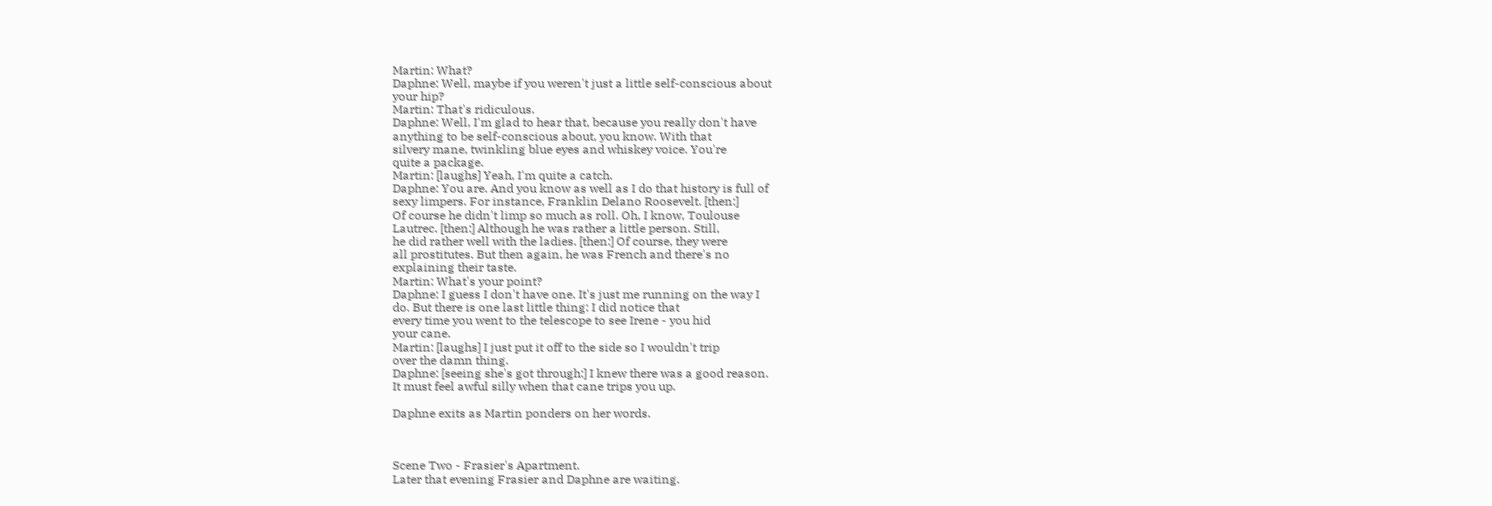Martin: What?
Daphne: Well, maybe if you weren't just a little self-conscious about
your hip?
Martin: That's ridiculous.
Daphne: Well, I'm glad to hear that, because you really don't have
anything to be self-conscious about, you know. With that
silvery mane, twinkling blue eyes and whiskey voice. You're
quite a package.
Martin: [laughs] Yeah, I'm quite a catch.
Daphne: You are. And you know as well as I do that history is full of
sexy limpers. For instance, Franklin Delano Roosevelt. [then:]
Of course he didn't limp so much as roll. Oh, I know, Toulouse
Lautrec. [then:] Although he was rather a little person. Still,
he did rather well with the ladies. [then:] Of course, they were
all prostitutes. But then again, he was French and there's no
explaining their taste.
Martin: What's your point?
Daphne: I guess I don't have one. It's just me running on the way I
do. But there is one last little thing: I did notice that
every time you went to the telescope to see Irene - you hid
your cane.
Martin: [laughs] I just put it off to the side so I wouldn't trip
over the damn thing.
Daphne: [seeing she's got through:] I knew there was a good reason.
It must feel awful silly when that cane trips you up.

Daphne exits as Martin ponders on her words.



Scene Two - Frasier's Apartment.
Later that evening Frasier and Daphne are waiting.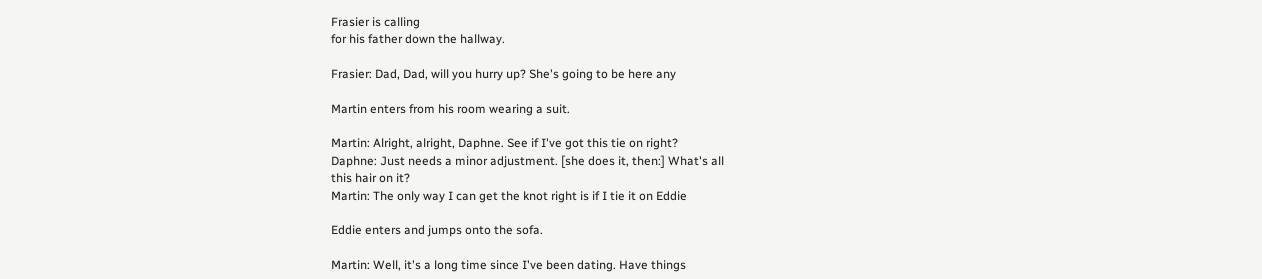Frasier is calling
for his father down the hallway.

Frasier: Dad, Dad, will you hurry up? She's going to be here any

Martin enters from his room wearing a suit.

Martin: Alright, alright, Daphne. See if I've got this tie on right?
Daphne: Just needs a minor adjustment. [she does it, then:] What's all
this hair on it?
Martin: The only way I can get the knot right is if I tie it on Eddie

Eddie enters and jumps onto the sofa.

Martin: Well, it's a long time since I've been dating. Have things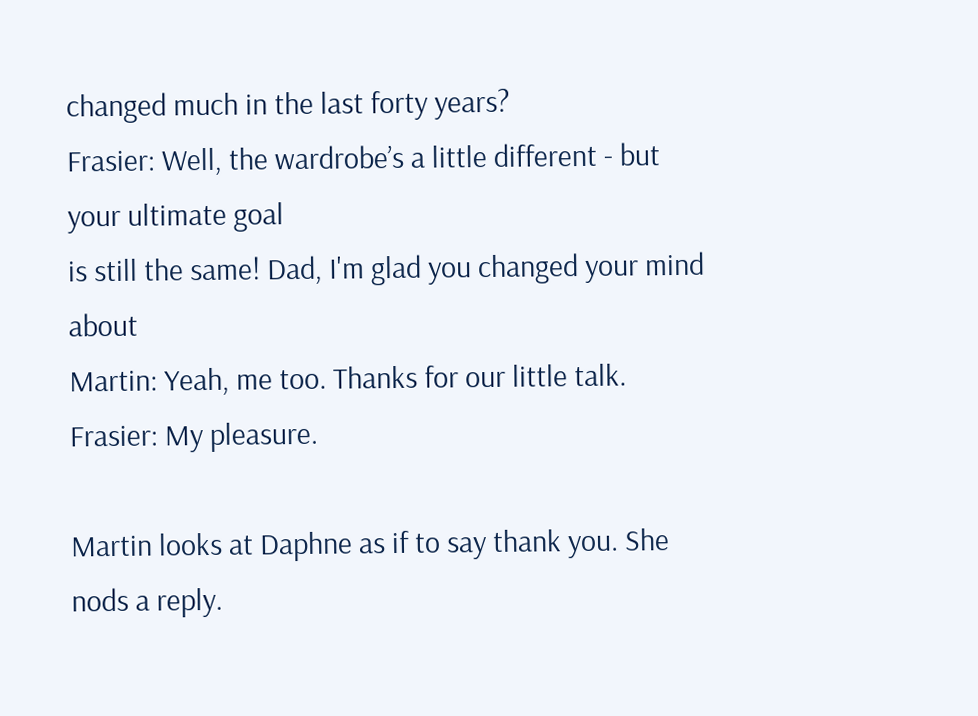changed much in the last forty years?
Frasier: Well, the wardrobe’s a little different - but your ultimate goal
is still the same! Dad, I'm glad you changed your mind about
Martin: Yeah, me too. Thanks for our little talk.
Frasier: My pleasure.

Martin looks at Daphne as if to say thank you. She nods a reply.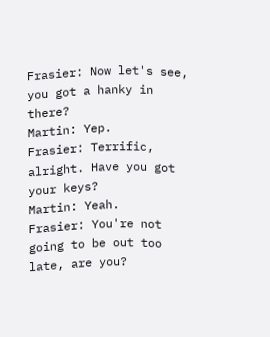Frasier: Now let's see, you got a hanky in there?
Martin: Yep.
Frasier: Terrific, alright. Have you got your keys?
Martin: Yeah.
Frasier: You're not going to be out too late, are you?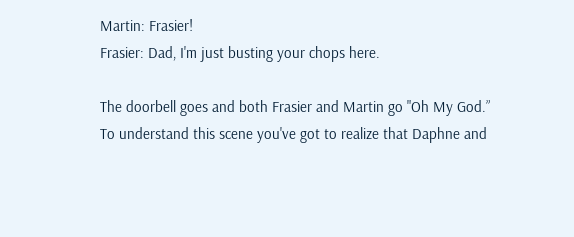Martin: Frasier!
Frasier: Dad, I'm just busting your chops here.

The doorbell goes and both Frasier and Martin go "Oh My God.”
To understand this scene you've got to realize that Daphne and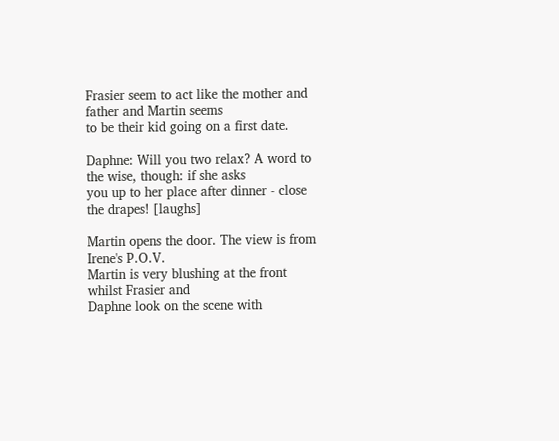Frasier seem to act like the mother and father and Martin seems
to be their kid going on a first date.

Daphne: Will you two relax? A word to the wise, though: if she asks
you up to her place after dinner - close the drapes! [laughs]

Martin opens the door. The view is from Irene's P.O.V.
Martin is very blushing at the front whilst Frasier and
Daphne look on the scene with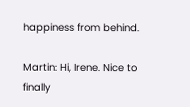happiness from behind.

Martin: Hi, Irene. Nice to finally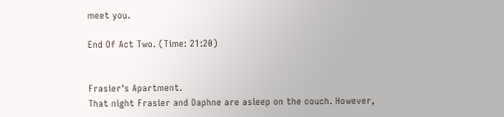meet you.

End Of Act Two. (Time: 21:20)


Frasier's Apartment.
That night Frasier and Daphne are asleep on the couch. However,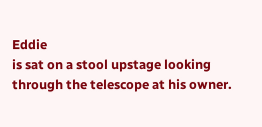Eddie
is sat on a stool upstage looking through the telescope at his owner.